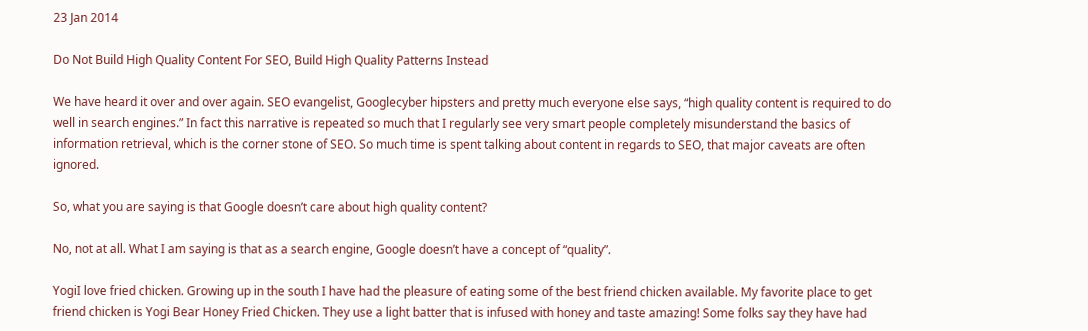23 Jan 2014

Do Not Build High Quality Content For SEO, Build High Quality Patterns Instead

We have heard it over and over again. SEO evangelist, Googlecyber hipsters and pretty much everyone else says, “high quality content is required to do well in search engines.” In fact this narrative is repeated so much that I regularly see very smart people completely misunderstand the basics of information retrieval, which is the corner stone of SEO. So much time is spent talking about content in regards to SEO, that major caveats are often ignored.

So, what you are saying is that Google doesn’t care about high quality content?

No, not at all. What I am saying is that as a search engine, Google doesn’t have a concept of “quality”.

YogiI love fried chicken. Growing up in the south I have had the pleasure of eating some of the best friend chicken available. My favorite place to get friend chicken is Yogi Bear Honey Fried Chicken. They use a light batter that is infused with honey and taste amazing! Some folks say they have had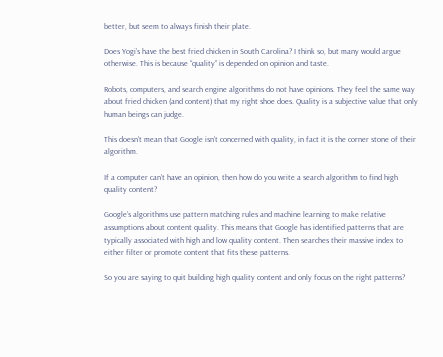better, but seem to always finish their plate.

Does Yogi’s have the best fried chicken in South Carolina? I think so, but many would argue otherwise. This is because “quality” is depended on opinion and taste.

Robots, computers, and search engine algorithms do not have opinions. They feel the same way about fried chicken (and content) that my right shoe does. Quality is a subjective value that only human beings can judge.

This doesn’t mean that Google isn’t concerned with quality, in fact it is the corner stone of their algorithm.

If a computer can’t have an opinion, then how do you write a search algorithm to find high quality content?

Google’s algorithms use pattern matching rules and machine learning to make relative assumptions about content quality. This means that Google has identified patterns that are typically associated with high and low quality content. Then searches their massive index to either filter or promote content that fits these patterns.

So you are saying to quit building high quality content and only focus on the right patterns?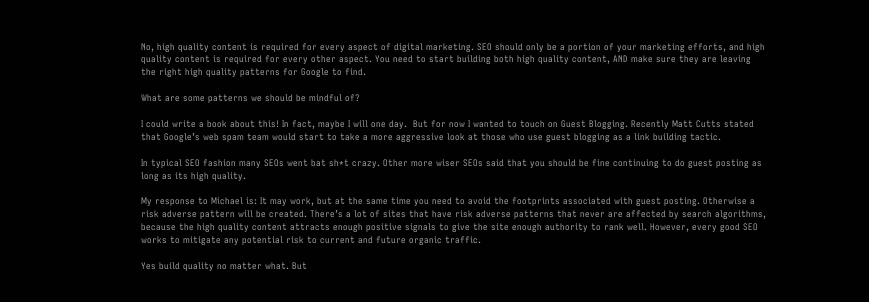No, high quality content is required for every aspect of digital marketing. SEO should only be a portion of your marketing efforts, and high quality content is required for every other aspect. You need to start building both high quality content, AND make sure they are leaving the right high quality patterns for Google to find.

What are some patterns we should be mindful of?

I could write a book about this! In fact, maybe I will one day.  But for now I wanted to touch on Guest Blogging. Recently Matt Cutts stated that Google’s web spam team would start to take a more aggressive look at those who use guest blogging as a link building tactic.

In typical SEO fashion many SEOs went bat sh*t crazy. Other more wiser SEOs said that you should be fine continuing to do guest posting as long as its high quality.

My response to Michael is: It may work, but at the same time you need to avoid the footprints associated with guest posting. Otherwise a risk adverse pattern will be created. There’s a lot of sites that have risk adverse patterns that never are affected by search algorithms, because the high quality content attracts enough positive signals to give the site enough authority to rank well. However, every good SEO works to mitigate any potential risk to current and future organic traffic.

Yes build quality no matter what. But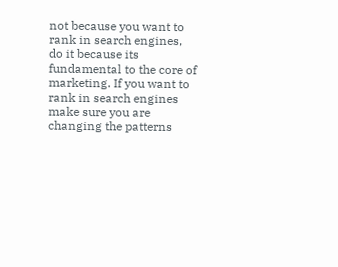not because you want to rank in search engines, do it because its fundamental to the core of marketing. If you want to rank in search engines make sure you are changing the patterns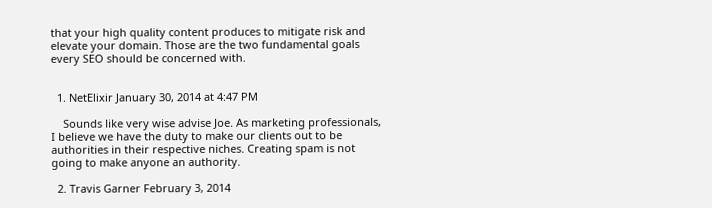that your high quality content produces to mitigate risk and elevate your domain. Those are the two fundamental goals every SEO should be concerned with.


  1. NetElixir January 30, 2014 at 4:47 PM

    Sounds like very wise advise Joe. As marketing professionals, I believe we have the duty to make our clients out to be authorities in their respective niches. Creating spam is not going to make anyone an authority.

  2. Travis Garner February 3, 2014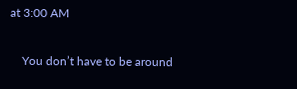at 3:00 AM

    You don’t have to be around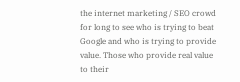the internet marketing / SEO crowd for long to see who is trying to beat Google and who is trying to provide value. Those who provide real value to their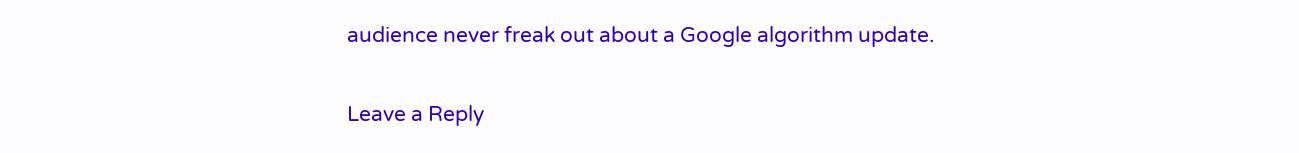audience never freak out about a Google algorithm update.

Leave a Reply